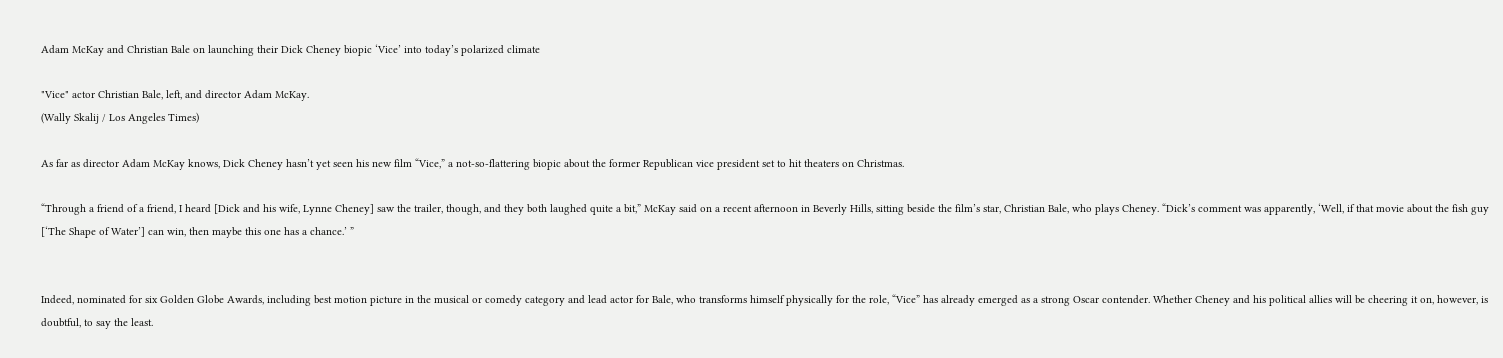Adam McKay and Christian Bale on launching their Dick Cheney biopic ‘Vice’ into today’s polarized climate

"Vice" actor Christian Bale, left, and director Adam McKay.
(Wally Skalij / Los Angeles Times)

As far as director Adam McKay knows, Dick Cheney hasn’t yet seen his new film “Vice,” a not-so-flattering biopic about the former Republican vice president set to hit theaters on Christmas.

“Through a friend of a friend, I heard [Dick and his wife, Lynne Cheney] saw the trailer, though, and they both laughed quite a bit,” McKay said on a recent afternoon in Beverly Hills, sitting beside the film’s star, Christian Bale, who plays Cheney. “Dick’s comment was apparently, ‘Well, if that movie about the fish guy [‘The Shape of Water’] can win, then maybe this one has a chance.’ ”


Indeed, nominated for six Golden Globe Awards, including best motion picture in the musical or comedy category and lead actor for Bale, who transforms himself physically for the role, “Vice” has already emerged as a strong Oscar contender. Whether Cheney and his political allies will be cheering it on, however, is doubtful, to say the least.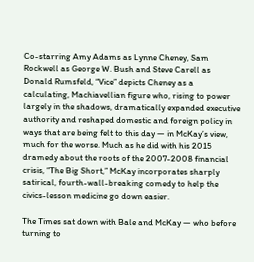Co-starring Amy Adams as Lynne Cheney, Sam Rockwell as George W. Bush and Steve Carell as Donald Rumsfeld, “Vice” depicts Cheney as a calculating, Machiavellian figure who, rising to power largely in the shadows, dramatically expanded executive authority and reshaped domestic and foreign policy in ways that are being felt to this day — in McKay’s view, much for the worse. Much as he did with his 2015 dramedy about the roots of the 2007-2008 financial crisis, “The Big Short,” McKay incorporates sharply satirical, fourth-wall-breaking comedy to help the civics-lesson medicine go down easier.

The Times sat down with Bale and McKay — who before turning to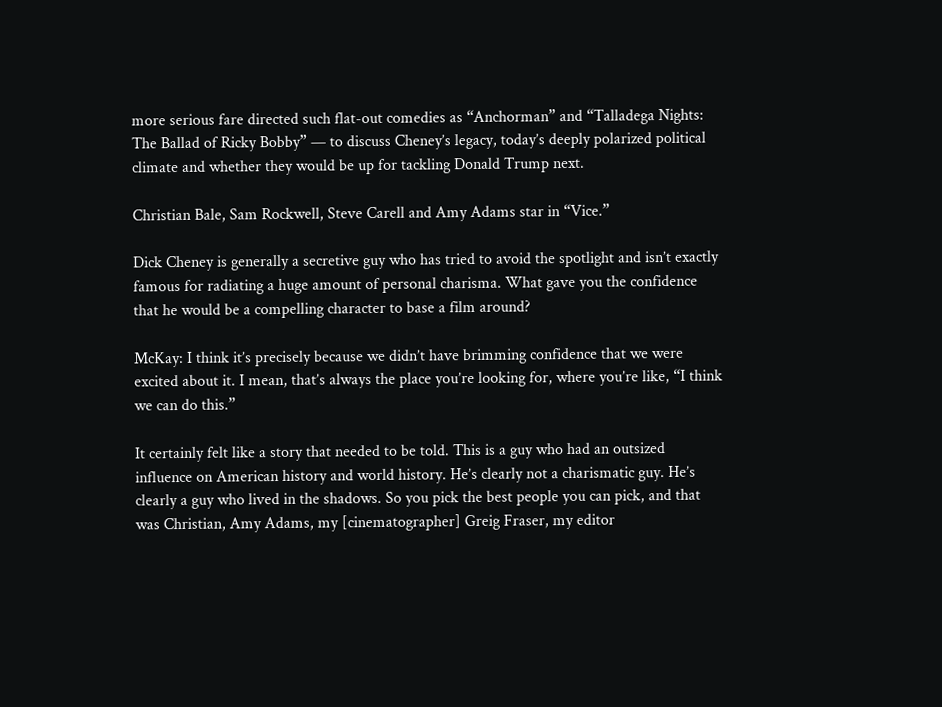more serious fare directed such flat-out comedies as “Anchorman” and “Talladega Nights: The Ballad of Ricky Bobby” — to discuss Cheney’s legacy, today’s deeply polarized political climate and whether they would be up for tackling Donald Trump next.

Christian Bale, Sam Rockwell, Steve Carell and Amy Adams star in “Vice.”

Dick Cheney is generally a secretive guy who has tried to avoid the spotlight and isn’t exactly famous for radiating a huge amount of personal charisma. What gave you the confidence that he would be a compelling character to base a film around?

McKay: I think it’s precisely because we didn’t have brimming confidence that we were excited about it. I mean, that’s always the place you’re looking for, where you’re like, “I think we can do this.”

It certainly felt like a story that needed to be told. This is a guy who had an outsized influence on American history and world history. He’s clearly not a charismatic guy. He’s clearly a guy who lived in the shadows. So you pick the best people you can pick, and that was Christian, Amy Adams, my [cinematographer] Greig Fraser, my editor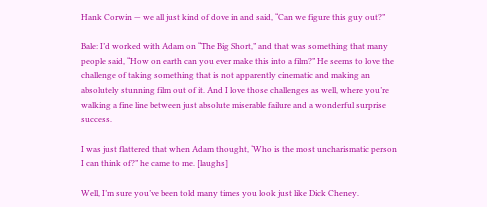Hank Corwin — we all just kind of dove in and said, “Can we figure this guy out?”

Bale: I’d worked with Adam on “The Big Short,” and that was something that many people said, “How on earth can you ever make this into a film?” He seems to love the challenge of taking something that is not apparently cinematic and making an absolutely stunning film out of it. And I love those challenges as well, where you’re walking a fine line between just absolute miserable failure and a wonderful surprise success.

I was just flattered that when Adam thought, ‘Who is the most uncharismatic person I can think of?” he came to me. [laughs]

Well, I’m sure you’ve been told many times you look just like Dick Cheney.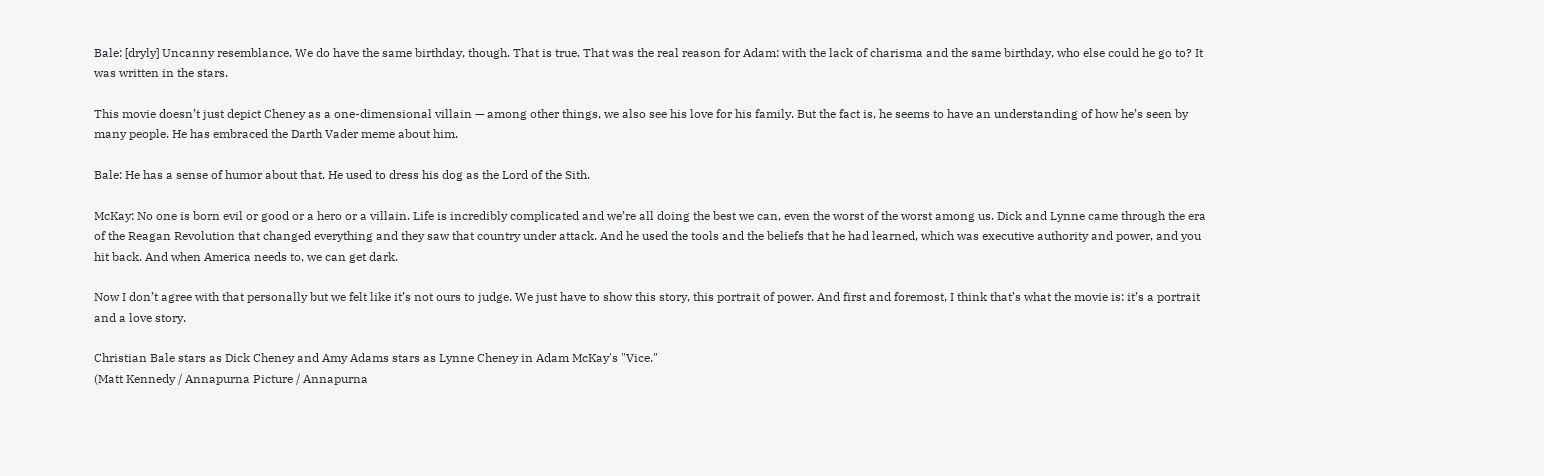Bale: [dryly] Uncanny resemblance. We do have the same birthday, though. That is true. That was the real reason for Adam: with the lack of charisma and the same birthday, who else could he go to? It was written in the stars.

This movie doesn’t just depict Cheney as a one-dimensional villain — among other things, we also see his love for his family. But the fact is, he seems to have an understanding of how he’s seen by many people. He has embraced the Darth Vader meme about him.

Bale: He has a sense of humor about that. He used to dress his dog as the Lord of the Sith.

McKay: No one is born evil or good or a hero or a villain. Life is incredibly complicated and we’re all doing the best we can, even the worst of the worst among us. Dick and Lynne came through the era of the Reagan Revolution that changed everything and they saw that country under attack. And he used the tools and the beliefs that he had learned, which was executive authority and power, and you hit back. And when America needs to, we can get dark.

Now I don’t agree with that personally but we felt like it’s not ours to judge. We just have to show this story, this portrait of power. And first and foremost, I think that’s what the movie is: it’s a portrait and a love story.

Christian Bale stars as Dick Cheney and Amy Adams stars as Lynne Cheney in Adam McKay's "Vice."
(Matt Kennedy / Annapurna Picture / Annapurna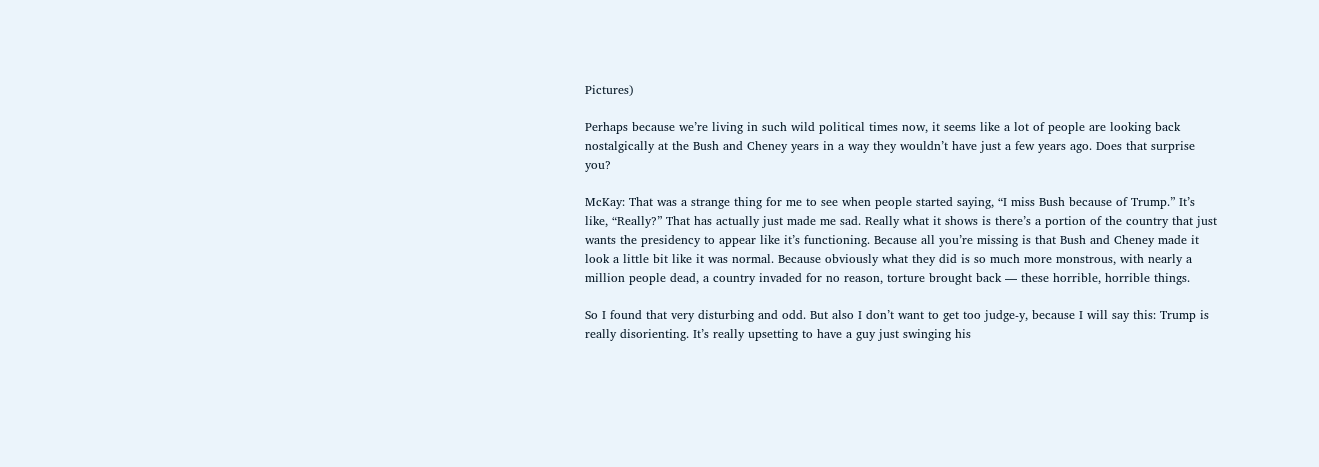Pictures)

Perhaps because we’re living in such wild political times now, it seems like a lot of people are looking back nostalgically at the Bush and Cheney years in a way they wouldn’t have just a few years ago. Does that surprise you?

McKay: That was a strange thing for me to see when people started saying, “I miss Bush because of Trump.” It’s like, “Really?” That has actually just made me sad. Really what it shows is there’s a portion of the country that just wants the presidency to appear like it’s functioning. Because all you’re missing is that Bush and Cheney made it look a little bit like it was normal. Because obviously what they did is so much more monstrous, with nearly a million people dead, a country invaded for no reason, torture brought back — these horrible, horrible things.

So I found that very disturbing and odd. But also I don’t want to get too judge-y, because I will say this: Trump is really disorienting. It’s really upsetting to have a guy just swinging his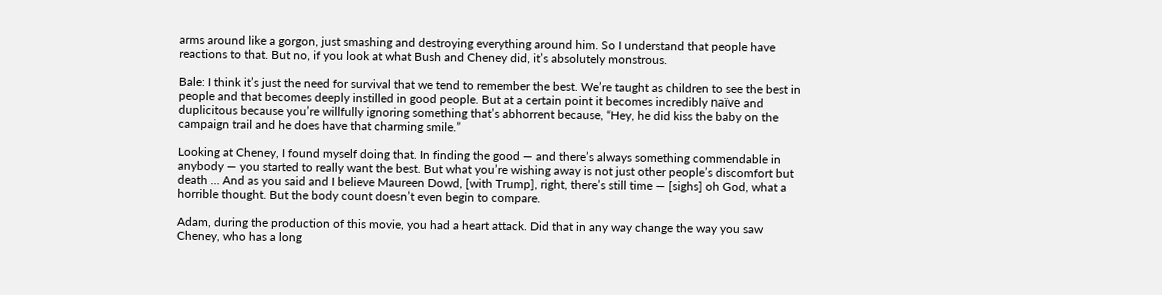arms around like a gorgon, just smashing and destroying everything around him. So I understand that people have reactions to that. But no, if you look at what Bush and Cheney did, it’s absolutely monstrous.

Bale: I think it’s just the need for survival that we tend to remember the best. We’re taught as children to see the best in people and that becomes deeply instilled in good people. But at a certain point it becomes incredibly naïve and duplicitous because you’re willfully ignoring something that’s abhorrent because, “Hey, he did kiss the baby on the campaign trail and he does have that charming smile.”

Looking at Cheney, I found myself doing that. In finding the good — and there’s always something commendable in anybody — you started to really want the best. But what you’re wishing away is not just other people’s discomfort but death … And as you said and I believe Maureen Dowd, [with Trump], right, there’s still time — [sighs] oh God, what a horrible thought. But the body count doesn’t even begin to compare.

Adam, during the production of this movie, you had a heart attack. Did that in any way change the way you saw Cheney, who has a long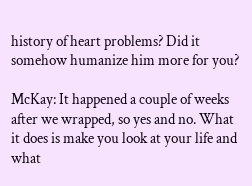history of heart problems? Did it somehow humanize him more for you?

McKay: It happened a couple of weeks after we wrapped, so yes and no. What it does is make you look at your life and what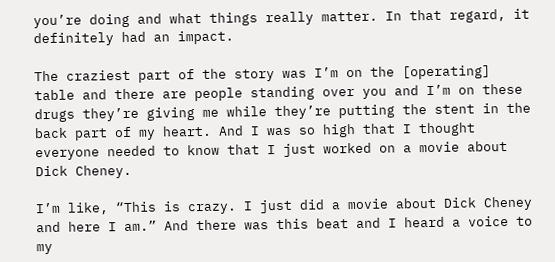you’re doing and what things really matter. In that regard, it definitely had an impact.

The craziest part of the story was I’m on the [operating] table and there are people standing over you and I’m on these drugs they’re giving me while they’re putting the stent in the back part of my heart. And I was so high that I thought everyone needed to know that I just worked on a movie about Dick Cheney.

I’m like, “This is crazy. I just did a movie about Dick Cheney and here I am.” And there was this beat and I heard a voice to my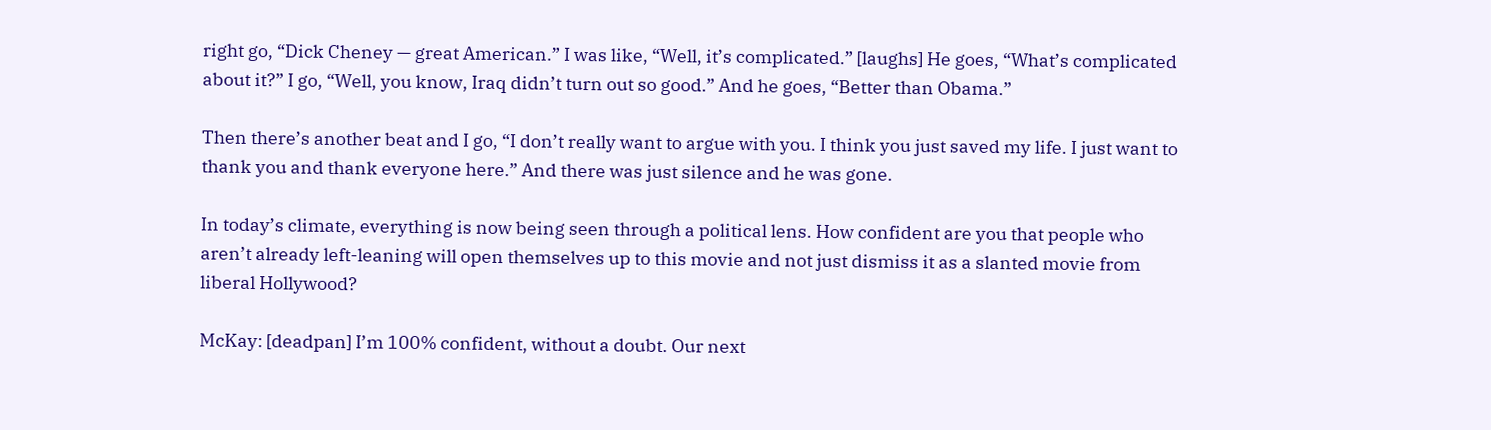right go, “Dick Cheney — great American.” I was like, “Well, it’s complicated.” [laughs] He goes, “What’s complicated about it?” I go, “Well, you know, Iraq didn’t turn out so good.” And he goes, “Better than Obama.”

Then there’s another beat and I go, “I don’t really want to argue with you. I think you just saved my life. I just want to thank you and thank everyone here.” And there was just silence and he was gone.

In today’s climate, everything is now being seen through a political lens. How confident are you that people who aren’t already left-leaning will open themselves up to this movie and not just dismiss it as a slanted movie from liberal Hollywood?

McKay: [deadpan] I’m 100% confident, without a doubt. Our next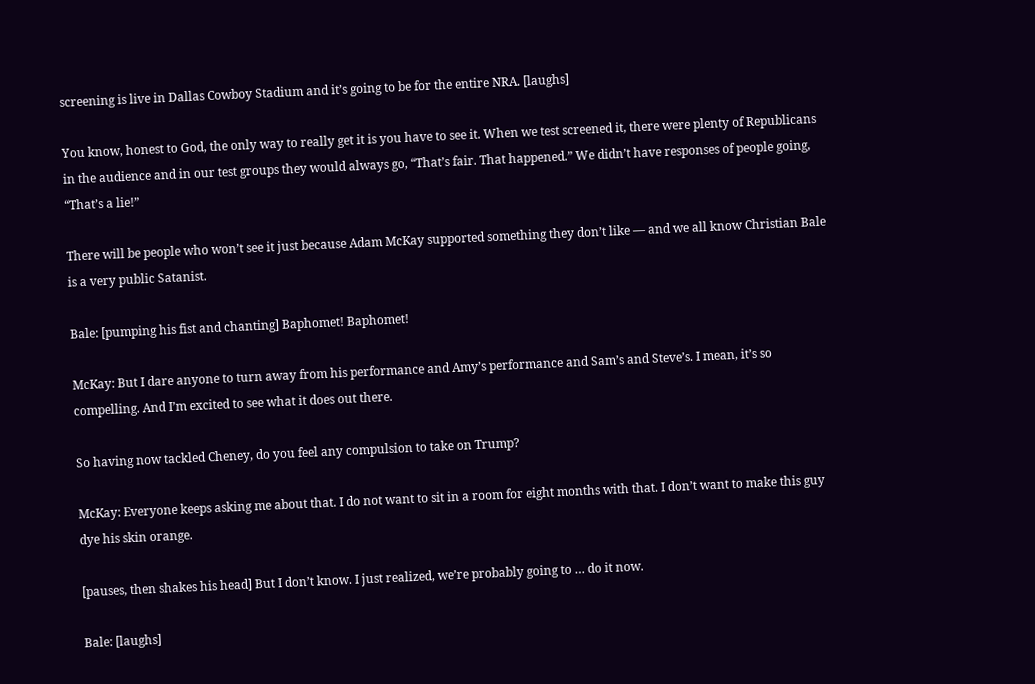screening is live in Dallas Cowboy Stadium and it’s going to be for the entire NRA. [laughs]

You know, honest to God, the only way to really get it is you have to see it. When we test screened it, there were plenty of Republicans in the audience and in our test groups they would always go, “That’s fair. That happened.” We didn’t have responses of people going, “That’s a lie!”

There will be people who won’t see it just because Adam McKay supported something they don’t like — and we all know Christian Bale is a very public Satanist.

Bale: [pumping his fist and chanting] Baphomet! Baphomet!

McKay: But I dare anyone to turn away from his performance and Amy’s performance and Sam’s and Steve’s. I mean, it’s so compelling. And I’m excited to see what it does out there.

So having now tackled Cheney, do you feel any compulsion to take on Trump?

McKay: Everyone keeps asking me about that. I do not want to sit in a room for eight months with that. I don’t want to make this guy dye his skin orange.

[pauses, then shakes his head] But I don’t know. I just realized, we’re probably going to … do it now.

Bale: [laughs]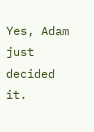Yes, Adam just decided it.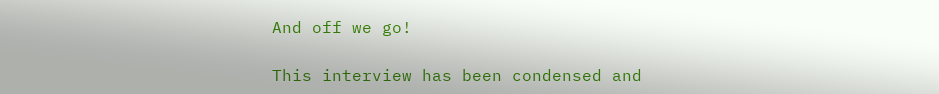And off we go!

This interview has been condensed and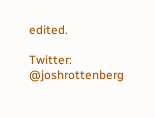edited.

Twitter: @joshrottenberg